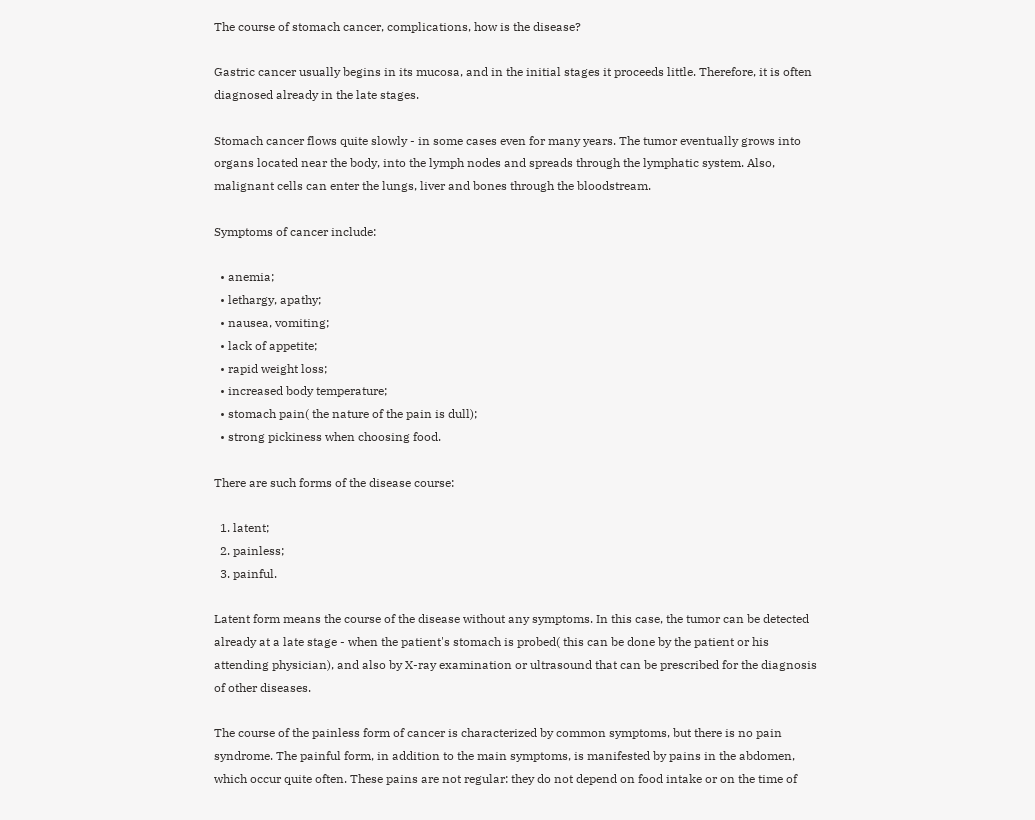The course of stomach cancer, complications, how is the disease?

Gastric cancer usually begins in its mucosa, and in the initial stages it proceeds little. Therefore, it is often diagnosed already in the late stages.

Stomach cancer flows quite slowly - in some cases even for many years. The tumor eventually grows into organs located near the body, into the lymph nodes and spreads through the lymphatic system. Also, malignant cells can enter the lungs, liver and bones through the bloodstream.

Symptoms of cancer include:

  • anemia;
  • lethargy, apathy;
  • nausea, vomiting;
  • lack of appetite;
  • rapid weight loss;
  • increased body temperature;
  • stomach pain( the nature of the pain is dull);
  • strong pickiness when choosing food.

There are such forms of the disease course:

  1. latent;
  2. painless;
  3. painful.

Latent form means the course of the disease without any symptoms. In this case, the tumor can be detected already at a late stage - when the patient's stomach is probed( this can be done by the patient or his attending physician), and also by X-ray examination or ultrasound that can be prescribed for the diagnosis of other diseases.

The course of the painless form of cancer is characterized by common symptoms, but there is no pain syndrome. The painful form, in addition to the main symptoms, is manifested by pains in the abdomen, which occur quite often. These pains are not regular: they do not depend on food intake or on the time of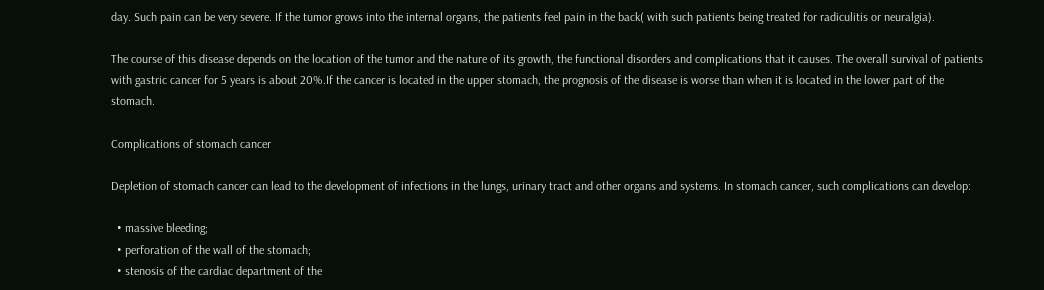day. Such pain can be very severe. If the tumor grows into the internal organs, the patients feel pain in the back( with such patients being treated for radiculitis or neuralgia).

The course of this disease depends on the location of the tumor and the nature of its growth, the functional disorders and complications that it causes. The overall survival of patients with gastric cancer for 5 years is about 20%.If the cancer is located in the upper stomach, the prognosis of the disease is worse than when it is located in the lower part of the stomach.

Complications of stomach cancer

Depletion of stomach cancer can lead to the development of infections in the lungs, urinary tract and other organs and systems. In stomach cancer, such complications can develop:

  • massive bleeding;
  • perforation of the wall of the stomach;
  • stenosis of the cardiac department of the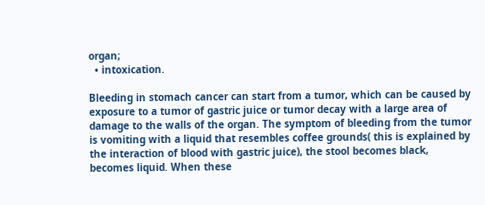organ;
  • intoxication.

Bleeding in stomach cancer can start from a tumor, which can be caused by exposure to a tumor of gastric juice or tumor decay with a large area of damage to the walls of the organ. The symptom of bleeding from the tumor is vomiting with a liquid that resembles coffee grounds( this is explained by the interaction of blood with gastric juice), the stool becomes black, becomes liquid. When these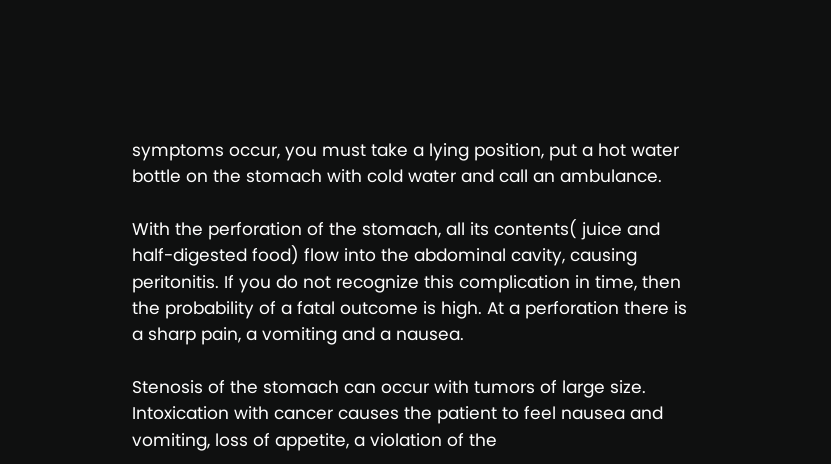symptoms occur, you must take a lying position, put a hot water bottle on the stomach with cold water and call an ambulance.

With the perforation of the stomach, all its contents( juice and half-digested food) flow into the abdominal cavity, causing peritonitis. If you do not recognize this complication in time, then the probability of a fatal outcome is high. At a perforation there is a sharp pain, a vomiting and a nausea.

Stenosis of the stomach can occur with tumors of large size. Intoxication with cancer causes the patient to feel nausea and vomiting, loss of appetite, a violation of the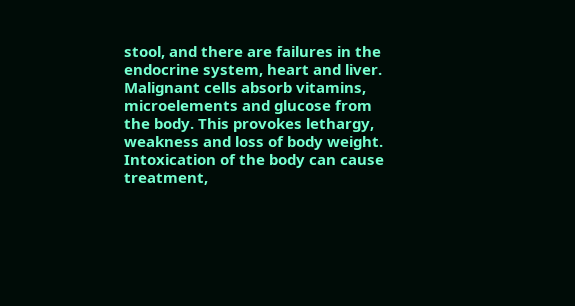stool, and there are failures in the endocrine system, heart and liver. Malignant cells absorb vitamins, microelements and glucose from the body. This provokes lethargy, weakness and loss of body weight. Intoxication of the body can cause treatment,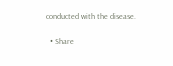conducted with the disease.

  • Share